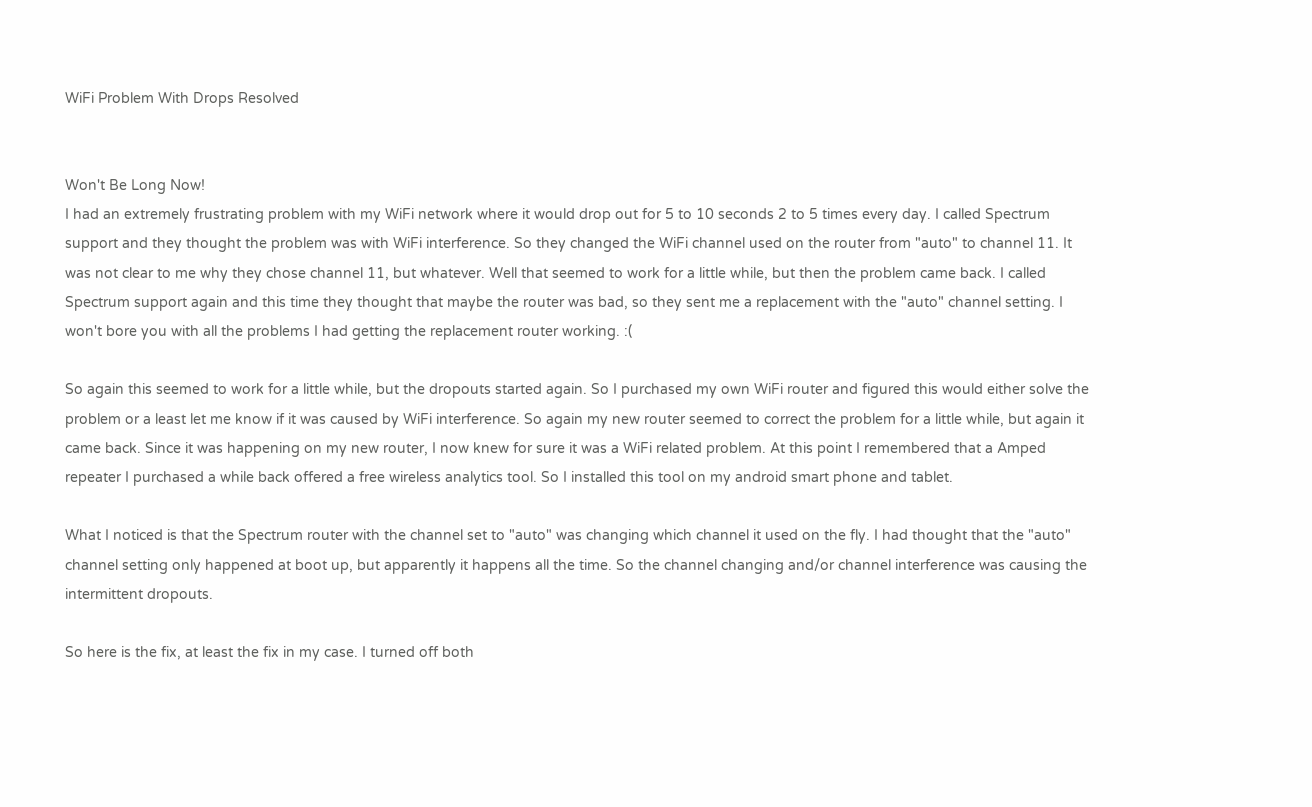WiFi Problem With Drops Resolved


Won't Be Long Now!
I had an extremely frustrating problem with my WiFi network where it would drop out for 5 to 10 seconds 2 to 5 times every day. I called Spectrum support and they thought the problem was with WiFi interference. So they changed the WiFi channel used on the router from "auto" to channel 11. It was not clear to me why they chose channel 11, but whatever. Well that seemed to work for a little while, but then the problem came back. I called Spectrum support again and this time they thought that maybe the router was bad, so they sent me a replacement with the "auto" channel setting. I won't bore you with all the problems I had getting the replacement router working. :(

So again this seemed to work for a little while, but the dropouts started again. So I purchased my own WiFi router and figured this would either solve the problem or a least let me know if it was caused by WiFi interference. So again my new router seemed to correct the problem for a little while, but again it came back. Since it was happening on my new router, I now knew for sure it was a WiFi related problem. At this point I remembered that a Amped repeater I purchased a while back offered a free wireless analytics tool. So I installed this tool on my android smart phone and tablet.

What I noticed is that the Spectrum router with the channel set to "auto" was changing which channel it used on the fly. I had thought that the "auto" channel setting only happened at boot up, but apparently it happens all the time. So the channel changing and/or channel interference was causing the intermittent dropouts.

So here is the fix, at least the fix in my case. I turned off both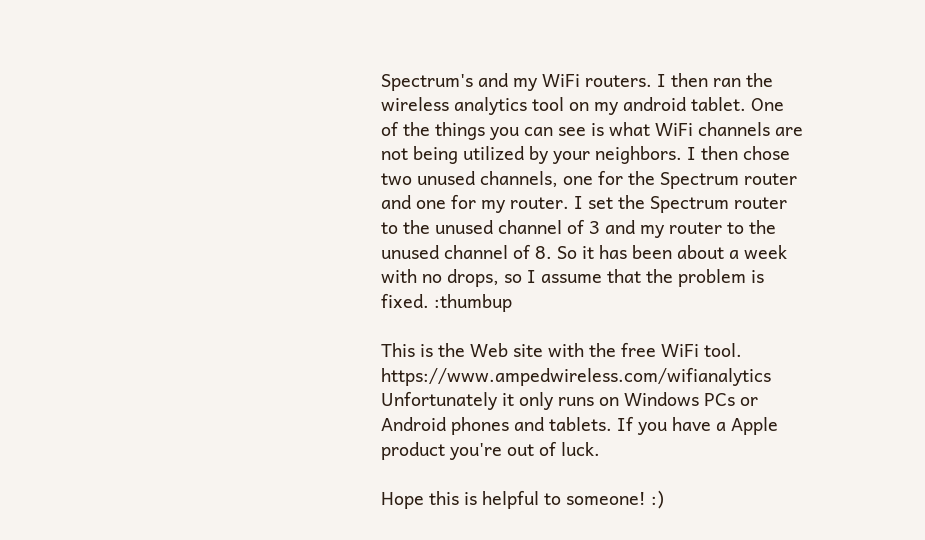Spectrum's and my WiFi routers. I then ran the wireless analytics tool on my android tablet. One of the things you can see is what WiFi channels are not being utilized by your neighbors. I then chose two unused channels, one for the Spectrum router and one for my router. I set the Spectrum router to the unused channel of 3 and my router to the unused channel of 8. So it has been about a week with no drops, so I assume that the problem is fixed. :thumbup

This is the Web site with the free WiFi tool. https://www.ampedwireless.com/wifianalytics Unfortunately it only runs on Windows PCs or Android phones and tablets. If you have a Apple product you're out of luck.

Hope this is helpful to someone! :)